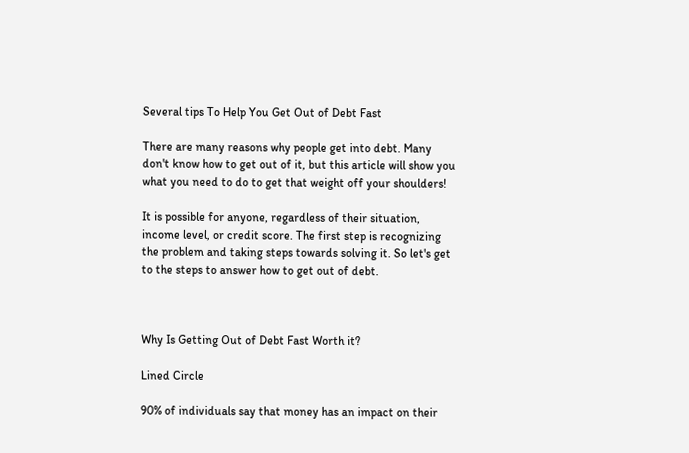Several tips To Help You Get Out of Debt Fast

There are many reasons why people get into debt. Many don't know how to get out of it, but this article will show you what you need to do to get that weight off your shoulders!

It is possible for anyone, regardless of their situation, income level, or credit score. The first step is recognizing the problem and taking steps towards solving it. So let's get to the steps to answer how to get out of debt.



Why Is Getting Out of Debt Fast Worth it?

Lined Circle

90% of individuals say that money has an impact on their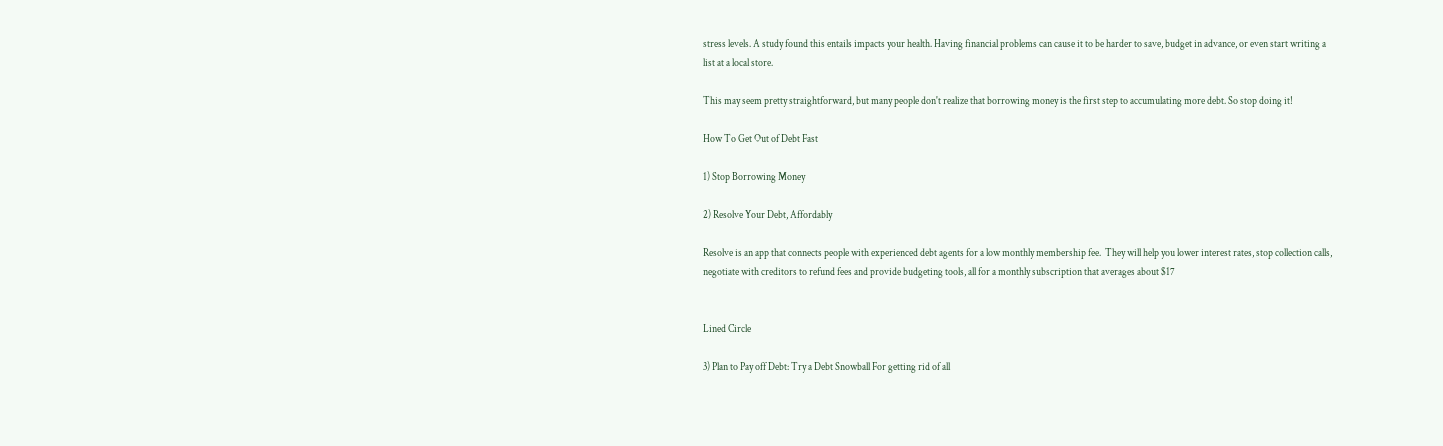stress levels. A study found this entails impacts your health. Having financial problems can cause it to be harder to save, budget in advance, or even start writing a list at a local store.

This may seem pretty straightforward, but many people don't realize that borrowing money is the first step to accumulating more debt. So stop doing it!

How To Get Out of Debt Fast

1) Stop Borrowing Money

2) Resolve Your Debt, Affordably

Resolve is an app that connects people with experienced debt agents for a low monthly membership fee.  They will help you lower interest rates, stop collection calls, negotiate with creditors to refund fees and provide budgeting tools, all for a monthly subscription that averages about $17


Lined Circle

3) Plan to Pay off Debt: Try a Debt Snowball For getting rid of all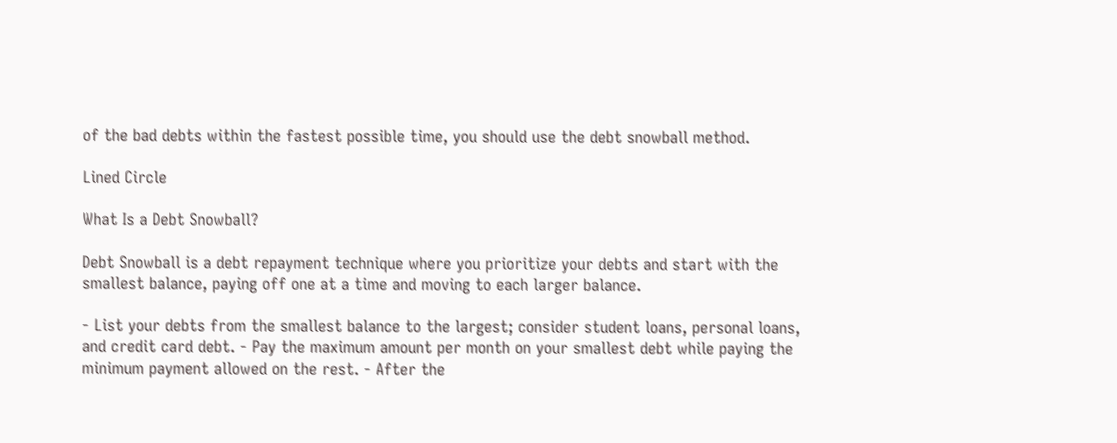of the bad debts within the fastest possible time, you should use the debt snowball method.

Lined Circle

What Is a Debt Snowball?

Debt Snowball is a debt repayment technique where you prioritize your debts and start with the smallest balance, paying off one at a time and moving to each larger balance.

- List your debts from the smallest balance to the largest; consider student loans, personal loans, and credit card debt. - Pay the maximum amount per month on your smallest debt while paying the minimum payment allowed on the rest. - After the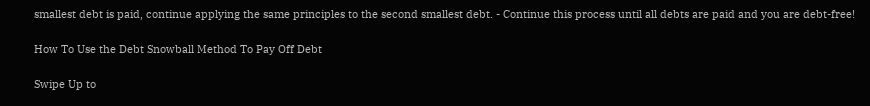smallest debt is paid, continue applying the same principles to the second smallest debt. - Continue this process until all debts are paid and you are debt-free!

How To Use the Debt Snowball Method To Pay Off Debt

Swipe Up to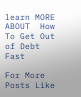learn MORE ABOUT  How To Get Out of Debt Fast

For More Posts Like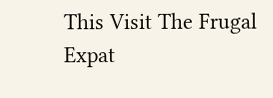This Visit The Frugal Expat